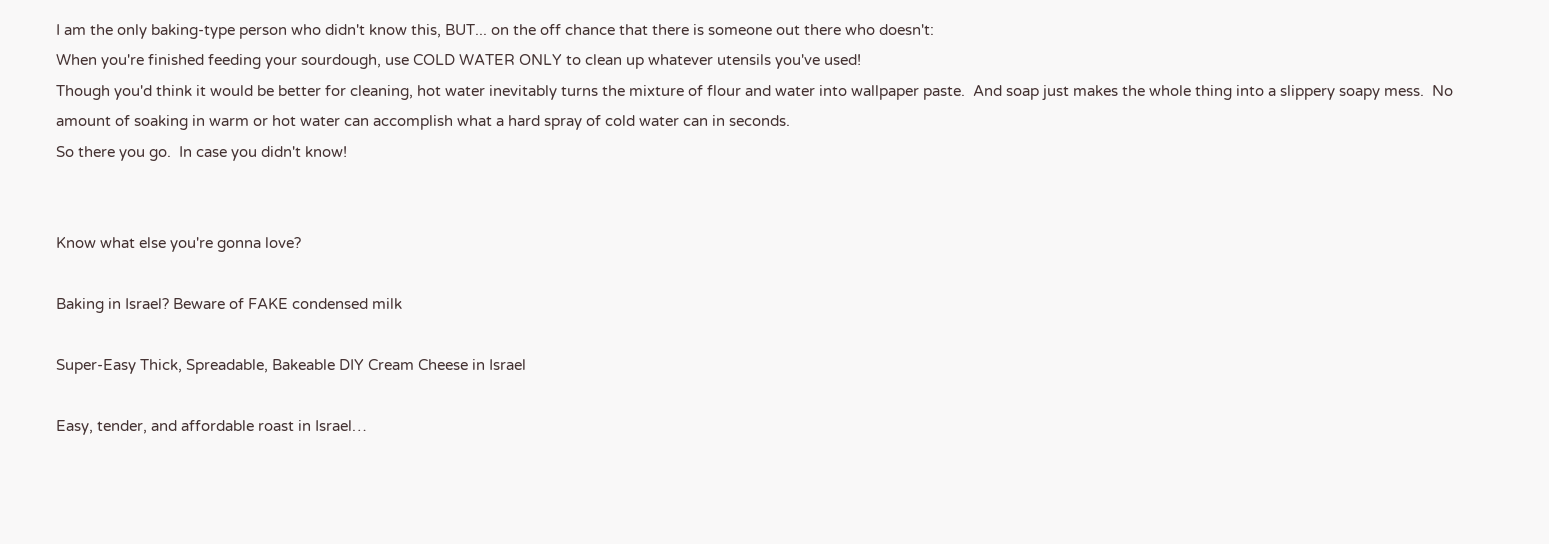I am the only baking-type person who didn't know this, BUT... on the off chance that there is someone out there who doesn't:
When you're finished feeding your sourdough, use COLD WATER ONLY to clean up whatever utensils you've used!
Though you'd think it would be better for cleaning, hot water inevitably turns the mixture of flour and water into wallpaper paste.  And soap just makes the whole thing into a slippery soapy mess.  No amount of soaking in warm or hot water can accomplish what a hard spray of cold water can in seconds.
So there you go.  In case you didn't know!


Know what else you're gonna love?

Baking in Israel? Beware of FAKE condensed milk

Super-Easy Thick, Spreadable, Bakeable DIY Cream Cheese in Israel

Easy, tender, and affordable roast in Israel…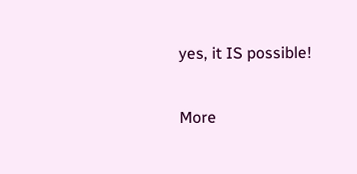yes, it IS possible!

More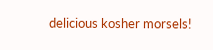delicious kosher morsels!